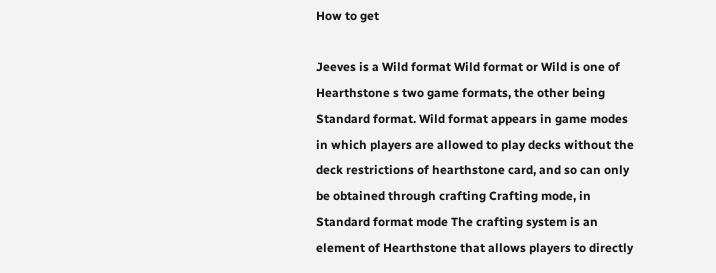How to get

Jeeves is a Wild format Wild format or Wild is one of Hearthstone s two game formats, the other being Standard format. Wild format appears in game modes in which players are allowed to play decks without the deck restrictions of hearthstone card, and so can only be obtained through crafting Crafting mode, in Standard format mode The crafting system is an element of Hearthstone that allows players to directly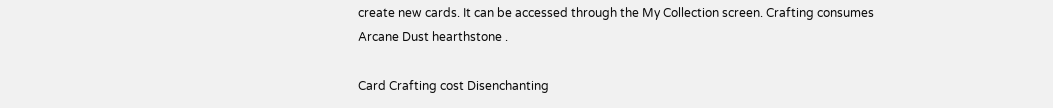create new cards. It can be accessed through the My Collection screen. Crafting consumes Arcane Dust hearthstone .

Card Crafting cost Disenchanting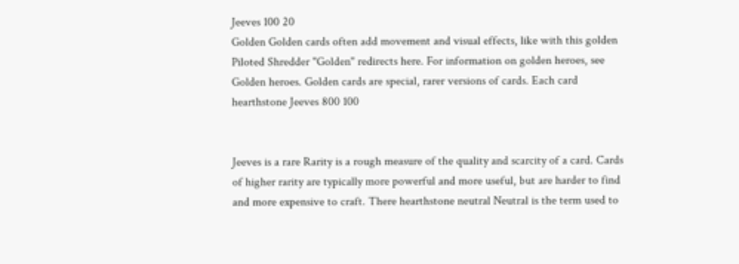Jeeves 100 20
Golden Golden cards often add movement and visual effects, like with this golden Piloted Shredder "Golden" redirects here. For information on golden heroes, see Golden heroes. Golden cards are special, rarer versions of cards. Each card hearthstone Jeeves 800 100


Jeeves is a rare Rarity is a rough measure of the quality and scarcity of a card. Cards of higher rarity are typically more powerful and more useful, but are harder to find and more expensive to craft. There hearthstone neutral Neutral is the term used to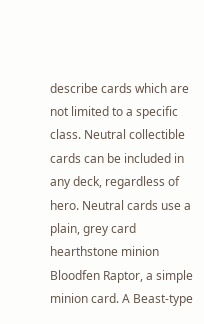describe cards which are not limited to a specific class. Neutral collectible cards can be included in any deck, regardless of hero. Neutral cards use a plain, grey card hearthstone minion Bloodfen Raptor, a simple minion card. A Beast-type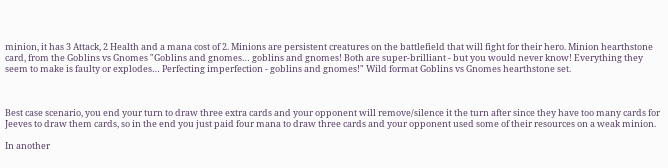minion, it has 3 Attack, 2 Health and a mana cost of 2. Minions are persistent creatures on the battlefield that will fight for their hero. Minion hearthstone card, from the Goblins vs Gnomes "Goblins and gnomes… goblins and gnomes! Both are super-brilliant - but you would never know! Everything they seem to make is faulty or explodes… Perfecting imperfection - goblins and gnomes!" Wild format Goblins vs Gnomes hearthstone set.



Best case scenario, you end your turn to draw three extra cards and your opponent will remove/silence it the turn after since they have too many cards for Jeeves to draw them cards, so in the end you just paid four mana to draw three cards and your opponent used some of their resources on a weak minion.

In another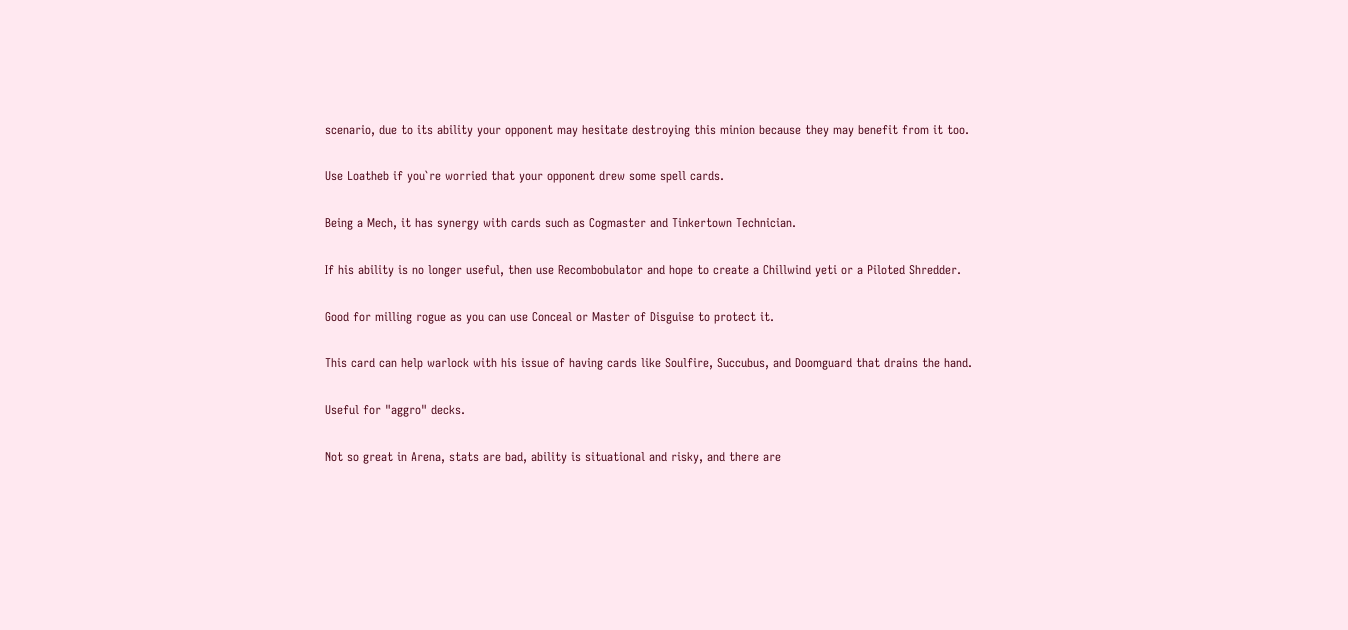scenario, due to its ability your opponent may hesitate destroying this minion because they may benefit from it too.

Use Loatheb if you`re worried that your opponent drew some spell cards.

Being a Mech, it has synergy with cards such as Cogmaster and Tinkertown Technician.

If his ability is no longer useful, then use Recombobulator and hope to create a Chillwind yeti or a Piloted Shredder.

Good for milling rogue as you can use Conceal or Master of Disguise to protect it.

This card can help warlock with his issue of having cards like Soulfire, Succubus, and Doomguard that drains the hand.

Useful for "aggro" decks.

Not so great in Arena, stats are bad, ability is situational and risky, and there are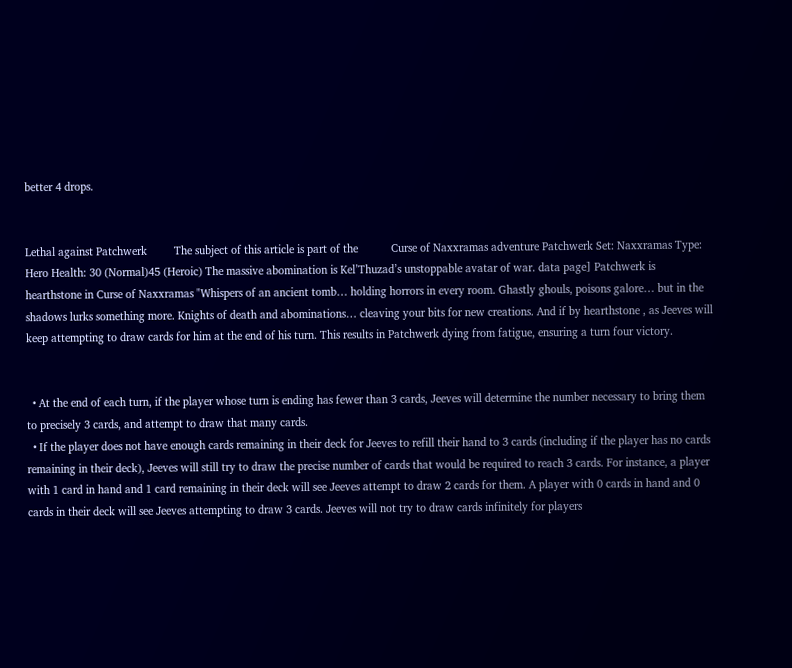better 4 drops.


Lethal against Patchwerk         The subject of this article is part of the           Curse of Naxxramas adventure Patchwerk Set: Naxxramas Type: Hero Health: 30 (Normal)45 (Heroic) The massive abomination is Kel’Thuzad’s unstoppable avatar of war. data page] Patchwerk is hearthstone in Curse of Naxxramas "Whispers of an ancient tomb… holding horrors in every room. Ghastly ghouls, poisons galore… but in the shadows lurks something more. Knights of death and abominations… cleaving your bits for new creations. And if by hearthstone , as Jeeves will keep attempting to draw cards for him at the end of his turn. This results in Patchwerk dying from fatigue, ensuring a turn four victory.


  • At the end of each turn, if the player whose turn is ending has fewer than 3 cards, Jeeves will determine the number necessary to bring them to precisely 3 cards, and attempt to draw that many cards.
  • If the player does not have enough cards remaining in their deck for Jeeves to refill their hand to 3 cards (including if the player has no cards remaining in their deck), Jeeves will still try to draw the precise number of cards that would be required to reach 3 cards. For instance, a player with 1 card in hand and 1 card remaining in their deck will see Jeeves attempt to draw 2 cards for them. A player with 0 cards in hand and 0 cards in their deck will see Jeeves attempting to draw 3 cards. Jeeves will not try to draw cards infinitely for players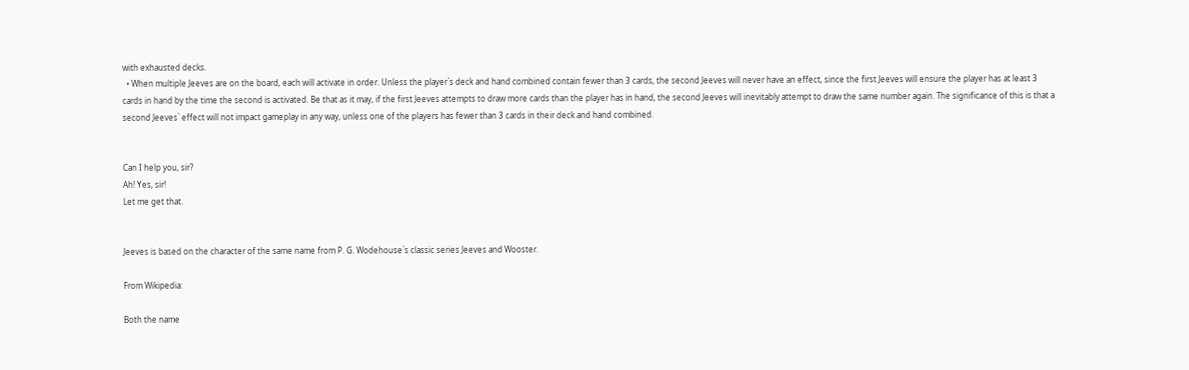with exhausted decks.
  • When multiple Jeeves are on the board, each will activate in order. Unless the player`s deck and hand combined contain fewer than 3 cards, the second Jeeves will never have an effect, since the first Jeeves will ensure the player has at least 3 cards in hand by the time the second is activated. Be that as it may, if the first Jeeves attempts to draw more cards than the player has in hand, the second Jeeves will inevitably attempt to draw the same number again. The significance of this is that a second Jeeves` effect will not impact gameplay in any way, unless one of the players has fewer than 3 cards in their deck and hand combined.


Can I help you, sir?
Ah! Yes, sir!
Let me get that.


Jeeves is based on the character of the same name from P. G. Wodehouse`s classic series Jeeves and Wooster.

From Wikipedia:

Both the name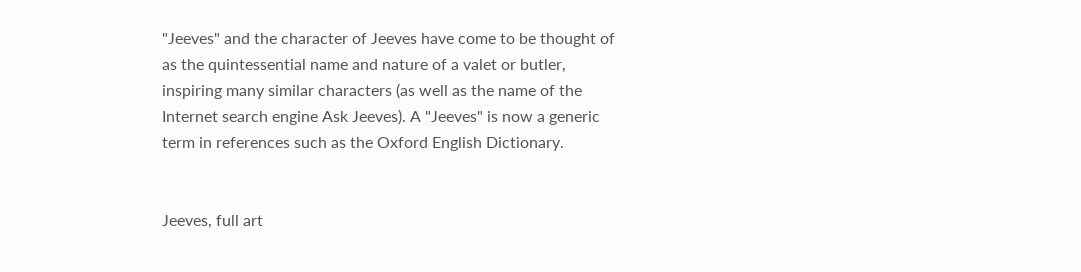"Jeeves" and the character of Jeeves have come to be thought of as the quintessential name and nature of a valet or butler, inspiring many similar characters (as well as the name of the Internet search engine Ask Jeeves). A "Jeeves" is now a generic term in references such as the Oxford English Dictionary.


Jeeves, full art